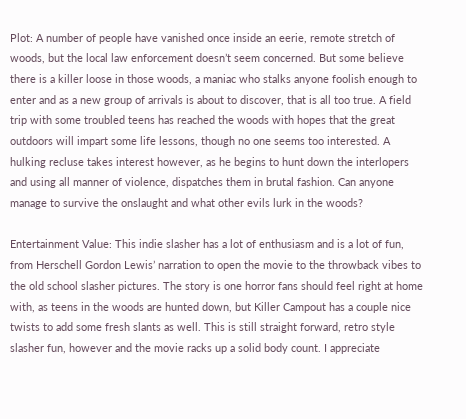Plot: A number of people have vanished once inside an eerie, remote stretch of woods, but the local law enforcement doesn’t seem concerned. But some believe there is a killer loose in those woods, a maniac who stalks anyone foolish enough to enter and as a new group of arrivals is about to discover, that is all too true. A field trip with some troubled teens has reached the woods with hopes that the great outdoors will impart some life lessons, though no one seems too interested. A hulking recluse takes interest however, as he begins to hunt down the interlopers and using all manner of violence, dispatches them in brutal fashion. Can anyone manage to survive the onslaught and what other evils lurk in the woods?

Entertainment Value: This indie slasher has a lot of enthusiasm and is a lot of fun, from Herschell Gordon Lewis’ narration to open the movie to the throwback vibes to the old school slasher pictures. The story is one horror fans should feel right at home with, as teens in the woods are hunted down, but Killer Campout has a couple nice twists to add some fresh slants as well. This is still straight forward, retro style slasher fun, however and the movie racks up a solid body count. I appreciate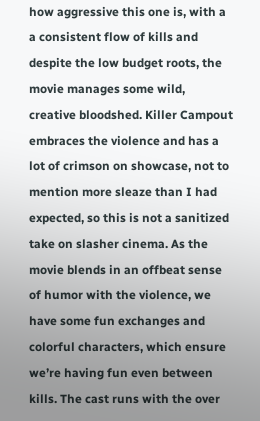how aggressive this one is, with a a consistent flow of kills and despite the low budget roots, the movie manages some wild, creative bloodshed. Killer Campout embraces the violence and has a lot of crimson on showcase, not to mention more sleaze than I had expected, so this is not a sanitized take on slasher cinema. As the movie blends in an offbeat sense of humor with the violence, we have some fun exchanges and colorful characters, which ensure we’re having fun even between kills. The cast runs with the over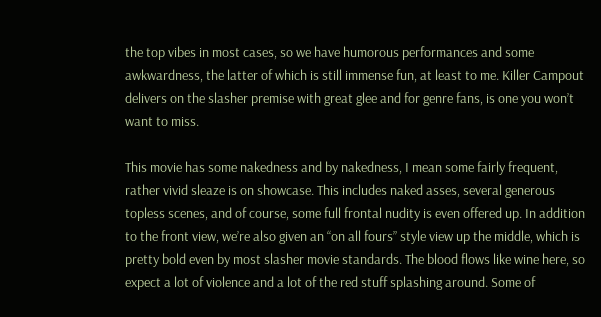the top vibes in most cases, so we have humorous performances and some awkwardness, the latter of which is still immense fun, at least to me. Killer Campout delivers on the slasher premise with great glee and for genre fans, is one you won’t want to miss.

This movie has some nakedness and by nakedness, I mean some fairly frequent, rather vivid sleaze is on showcase. This includes naked asses, several generous topless scenes, and of course, some full frontal nudity is even offered up. In addition to the front view, we’re also given an “on all fours” style view up the middle, which is pretty bold even by most slasher movie standards. The blood flows like wine here, so expect a lot of violence and a lot of the red stuff splashing around. Some of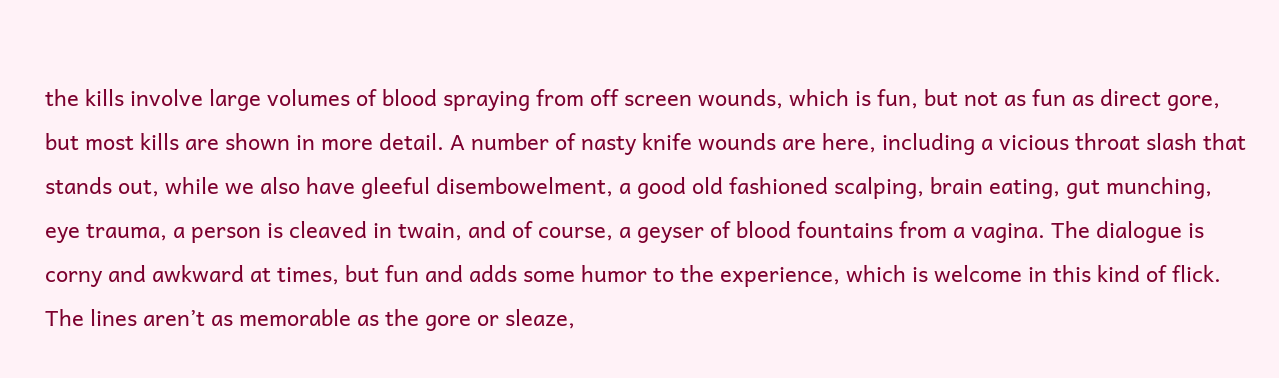the kills involve large volumes of blood spraying from off screen wounds, which is fun, but not as fun as direct gore, but most kills are shown in more detail. A number of nasty knife wounds are here, including a vicious throat slash that stands out, while we also have gleeful disembowelment, a good old fashioned scalping, brain eating, gut munching, eye trauma, a person is cleaved in twain, and of course, a geyser of blood fountains from a vagina. The dialogue is corny and awkward at times, but fun and adds some humor to the experience, which is welcome in this kind of flick. The lines aren’t as memorable as the gore or sleaze,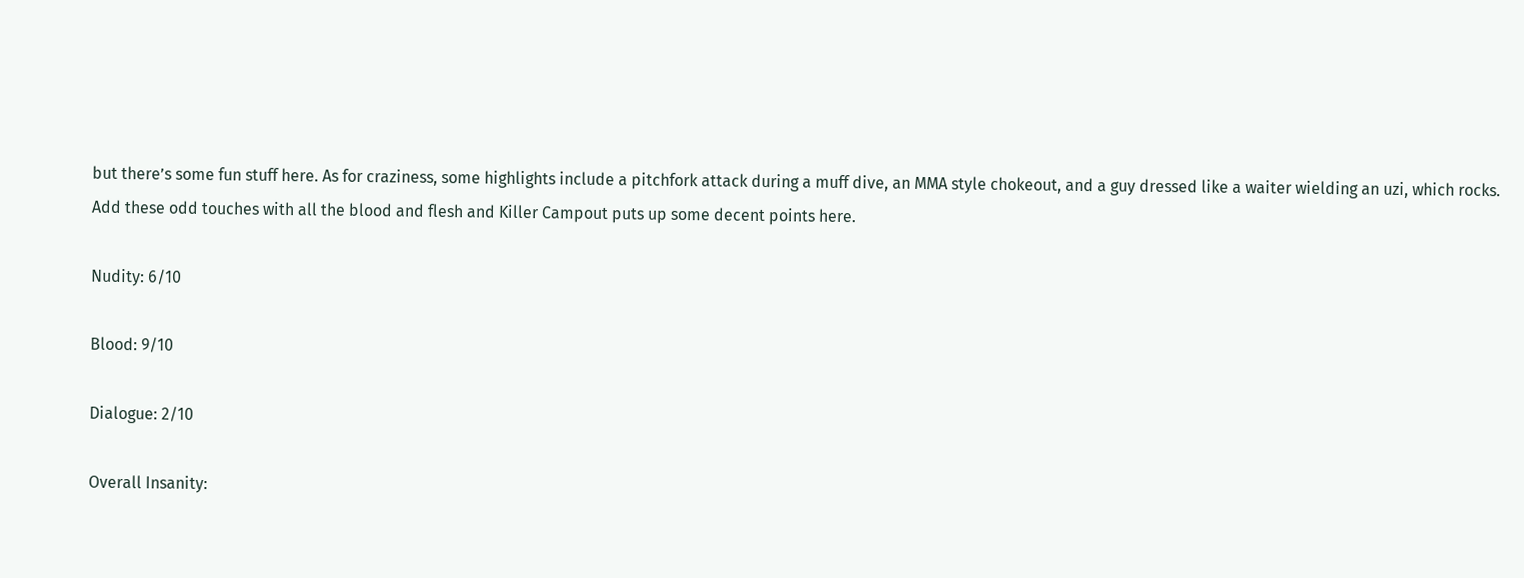but there’s some fun stuff here. As for craziness, some highlights include a pitchfork attack during a muff dive, an MMA style chokeout, and a guy dressed like a waiter wielding an uzi, which rocks. Add these odd touches with all the blood and flesh and Killer Campout puts up some decent points here.

Nudity: 6/10

Blood: 9/10

Dialogue: 2/10

Overall Insanity: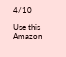4/10

Use this Amazon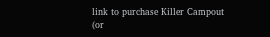link to purchase Killer Campout (or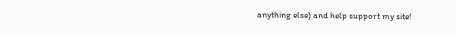anything else) and help support my site!